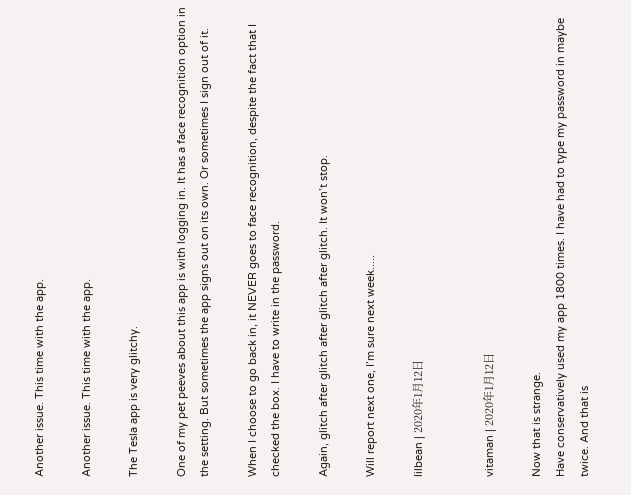Another issue. This time with the app.

Another issue. This time with the app.

The Tesla app is very glitchy.

One of my pet peeves about this app is with logging in. It has a face recognition option in the setting. But sometimes the app signs out on its own. Or sometimes I sign out of it.

When I choose to go back in, it NEVER goes to face recognition, despite the fact that I checked the box. I have to write in the password.

Again, glitch after glitch after glitch after glitch. It won’t stop.

Will report next one, I’m sure next week.....

lilbean | 2020年1月12日


vitaman | 2020年1月12日

Now that is strange.
Have conservatively used my app 1800 times. I have had to type my password in maybe twice. And that is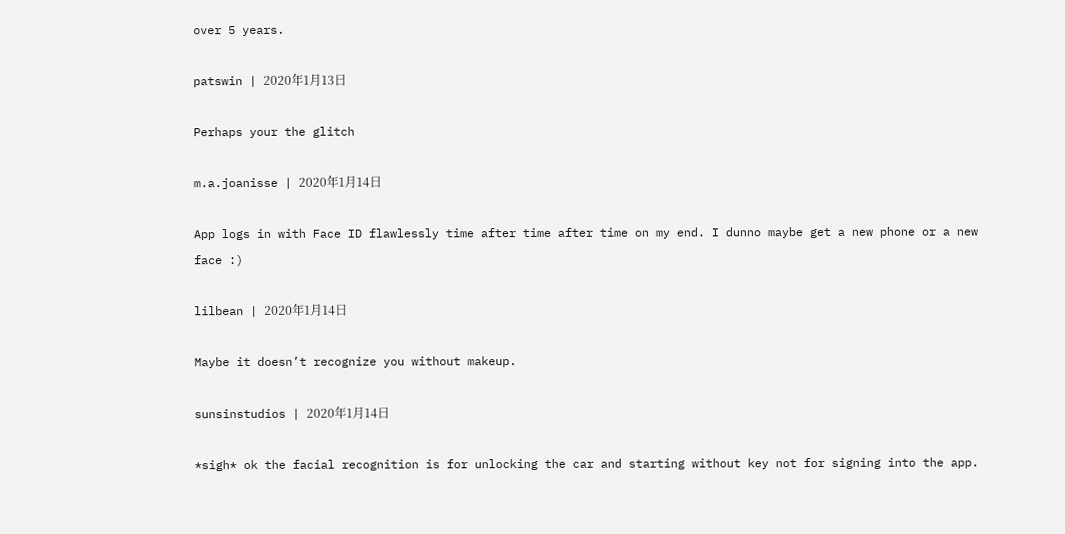over 5 years.

patswin | 2020年1月13日

Perhaps your the glitch

m.a.joanisse | 2020年1月14日

App logs in with Face ID flawlessly time after time after time on my end. I dunno maybe get a new phone or a new face :)

lilbean | 2020年1月14日

Maybe it doesn’t recognize you without makeup.

sunsinstudios | 2020年1月14日

*sigh* ok the facial recognition is for unlocking the car and starting without key not for signing into the app.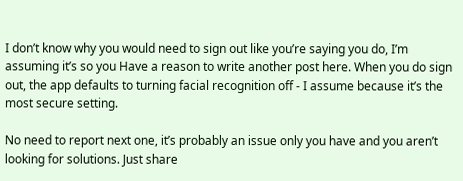I don’t know why you would need to sign out like you’re saying you do, I’m assuming it’s so you Have a reason to write another post here. When you do sign out, the app defaults to turning facial recognition off - I assume because it’s the most secure setting.

No need to report next one, it’s probably an issue only you have and you aren’t looking for solutions. Just share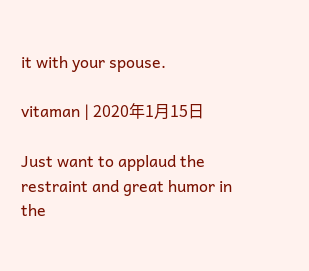it with your spouse.

vitaman | 2020年1月15日

Just want to applaud the restraint and great humor in the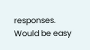responses.
Would be easy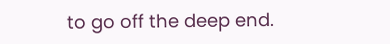to go off the deep end.